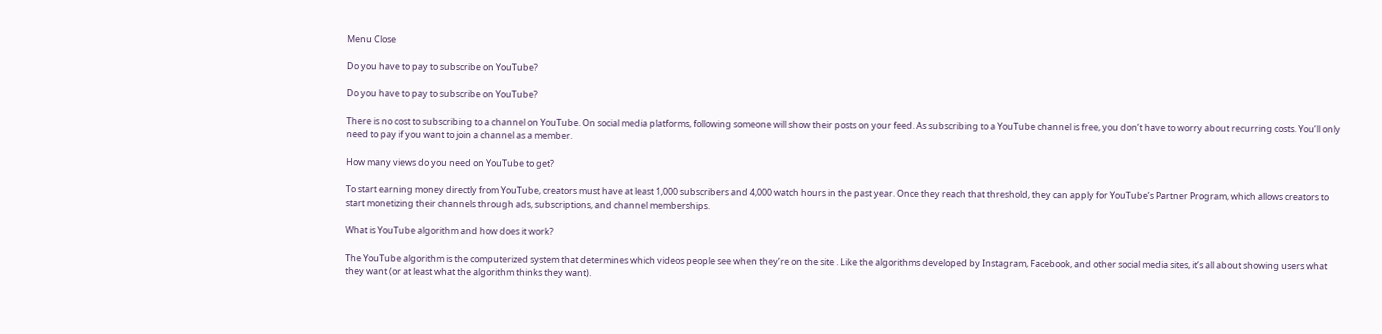Menu Close

Do you have to pay to subscribe on YouTube?

Do you have to pay to subscribe on YouTube?

There is no cost to subscribing to a channel on YouTube. On social media platforms, following someone will show their posts on your feed. As subscribing to a YouTube channel is free, you don’t have to worry about recurring costs. You’ll only need to pay if you want to join a channel as a member.

How many views do you need on YouTube to get?

To start earning money directly from YouTube, creators must have at least 1,000 subscribers and 4,000 watch hours in the past year. Once they reach that threshold, they can apply for YouTube’s Partner Program, which allows creators to start monetizing their channels through ads, subscriptions, and channel memberships.

What is YouTube algorithm and how does it work?

The YouTube algorithm is the computerized system that determines which videos people see when they’re on the site . Like the algorithms developed by Instagram, Facebook, and other social media sites, it’s all about showing users what they want (or at least what the algorithm thinks they want).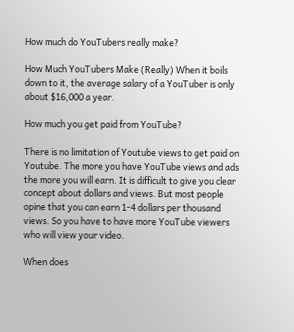How much do YouTubers really make?

How Much YouTubers Make (Really) When it boils down to it, the average salary of a YouTuber is only about $16,000 a year.

How much you get paid from YouTube?

There is no limitation of Youtube views to get paid on Youtube. The more you have YouTube views and ads the more you will earn. It is difficult to give you clear concept about dollars and views. But most people opine that you can earn 1-4 dollars per thousand views. So you have to have more YouTube viewers who will view your video.

When does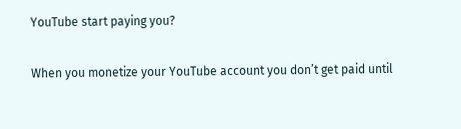YouTube start paying you?

When you monetize your YouTube account you don’t get paid until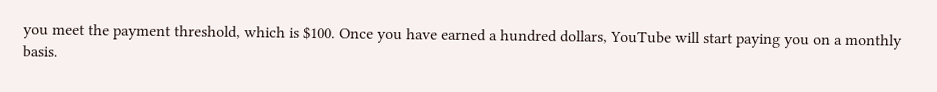you meet the payment threshold, which is $100. Once you have earned a hundred dollars, YouTube will start paying you on a monthly basis.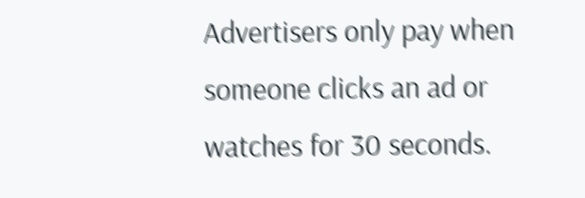Advertisers only pay when someone clicks an ad or watches for 30 seconds.